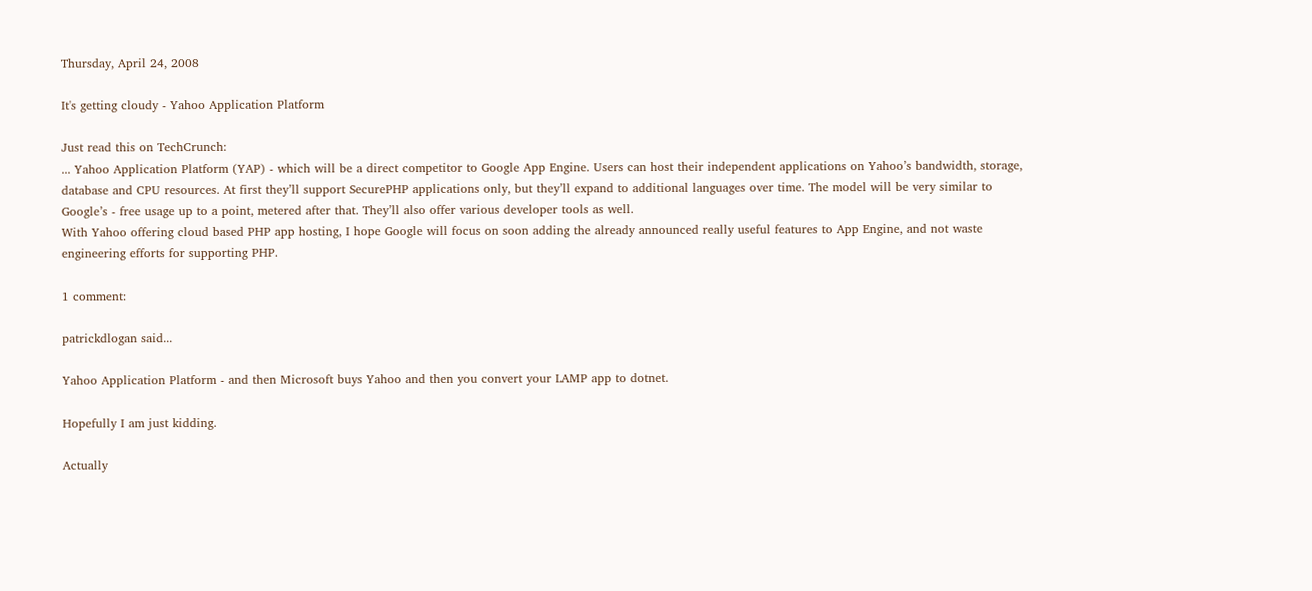Thursday, April 24, 2008

It's getting cloudy - Yahoo Application Platform

Just read this on TechCrunch:
... Yahoo Application Platform (YAP) - which will be a direct competitor to Google App Engine. Users can host their independent applications on Yahoo’s bandwidth, storage, database and CPU resources. At first they’ll support SecurePHP applications only, but they’ll expand to additional languages over time. The model will be very similar to Google’s - free usage up to a point, metered after that. They’ll also offer various developer tools as well.
With Yahoo offering cloud based PHP app hosting, I hope Google will focus on soon adding the already announced really useful features to App Engine, and not waste engineering efforts for supporting PHP.

1 comment:

patrickdlogan said...

Yahoo Application Platform - and then Microsoft buys Yahoo and then you convert your LAMP app to dotnet.

Hopefully I am just kidding.

Actually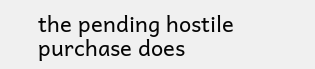the pending hostile purchase does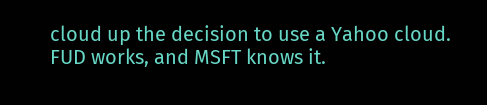cloud up the decision to use a Yahoo cloud. FUD works, and MSFT knows it.